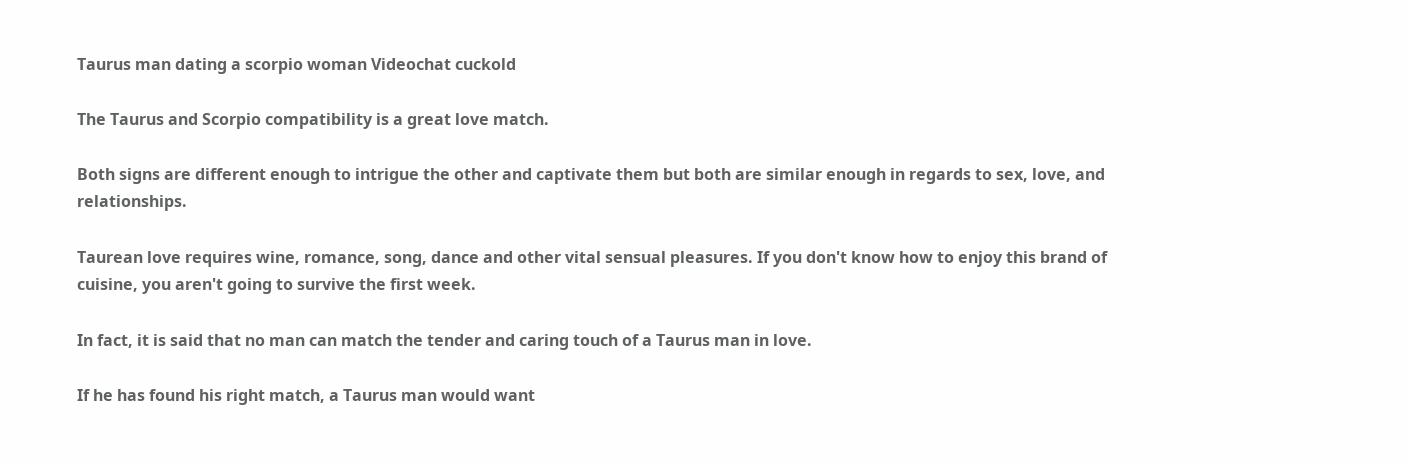Taurus man dating a scorpio woman Videochat cuckold

The Taurus and Scorpio compatibility is a great love match.

Both signs are different enough to intrigue the other and captivate them but both are similar enough in regards to sex, love, and relationships.

Taurean love requires wine, romance, song, dance and other vital sensual pleasures. If you don't know how to enjoy this brand of cuisine, you aren't going to survive the first week.

In fact, it is said that no man can match the tender and caring touch of a Taurus man in love.

If he has found his right match, a Taurus man would want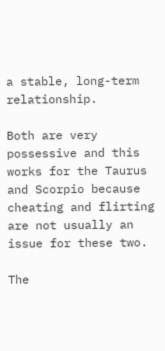a stable, long-term relationship.

Both are very possessive and this works for the Taurus and Scorpio because cheating and flirting are not usually an issue for these two.

The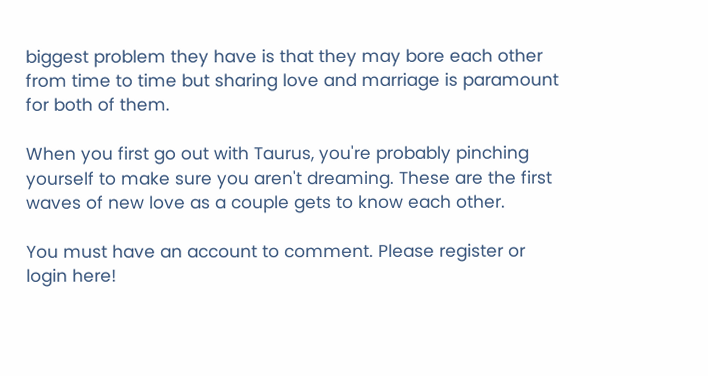biggest problem they have is that they may bore each other from time to time but sharing love and marriage is paramount for both of them.

When you first go out with Taurus, you're probably pinching yourself to make sure you aren't dreaming. These are the first waves of new love as a couple gets to know each other.

You must have an account to comment. Please register or login here!